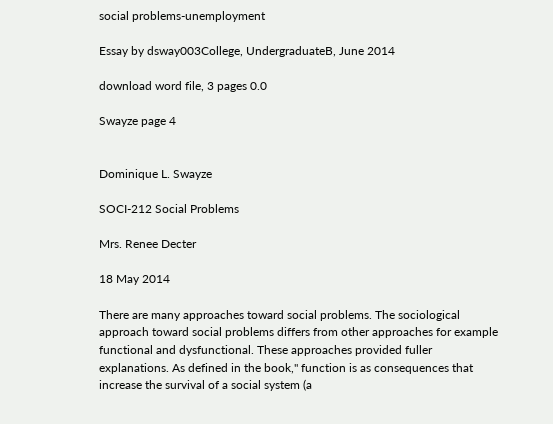social problems-unemployment

Essay by dsway003College, UndergraduateB, June 2014

download word file, 3 pages 0.0

Swayze page 4


Dominique L. Swayze

SOCI-212 Social Problems

Mrs. Renee Decter

18 May 2014

There are many approaches toward social problems. The sociological approach toward social problems differs from other approaches for example functional and dysfunctional. These approaches provided fuller explanations. As defined in the book," function is as consequences that increase the survival of a social system (a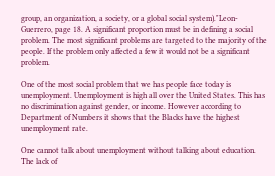group, an organization, a society, or a global social system)."Leon-Guerrero, page 18. A significant proportion must be in defining a social problem. The most significant problems are targeted to the majority of the people. If the problem only affected a few it would not be a significant problem.

One of the most social problem that we has people face today is unemployment. Unemployment is high all over the United States. This has no discrimination against gender, or income. However according to Department of Numbers it shows that the Blacks have the highest unemployment rate.

One cannot talk about unemployment without talking about education. The lack of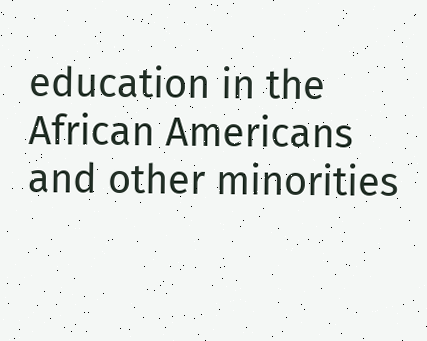education in the African Americans and other minorities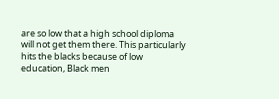are so low that a high school diploma will not get them there. This particularly hits the blacks because of low education, Black men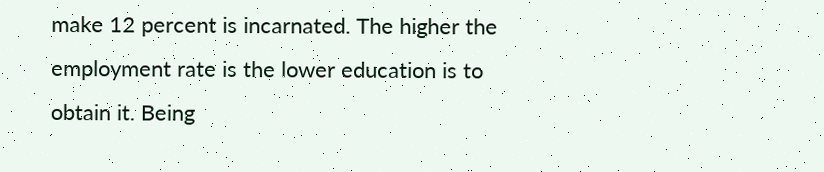make 12 percent is incarnated. The higher the employment rate is the lower education is to obtain it. Being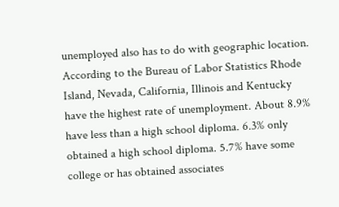unemployed also has to do with geographic location. According to the Bureau of Labor Statistics Rhode Island, Nevada, California, Illinois and Kentucky have the highest rate of unemployment. About 8.9% have less than a high school diploma. 6.3% only obtained a high school diploma. 5.7% have some college or has obtained associates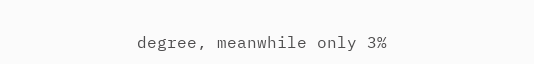degree, meanwhile only 3%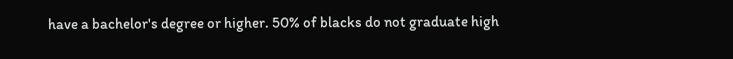have a bachelor's degree or higher. 50% of blacks do not graduate high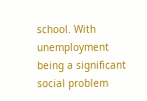school. With unemployment being a significant social problem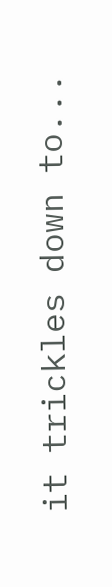it trickles down to...